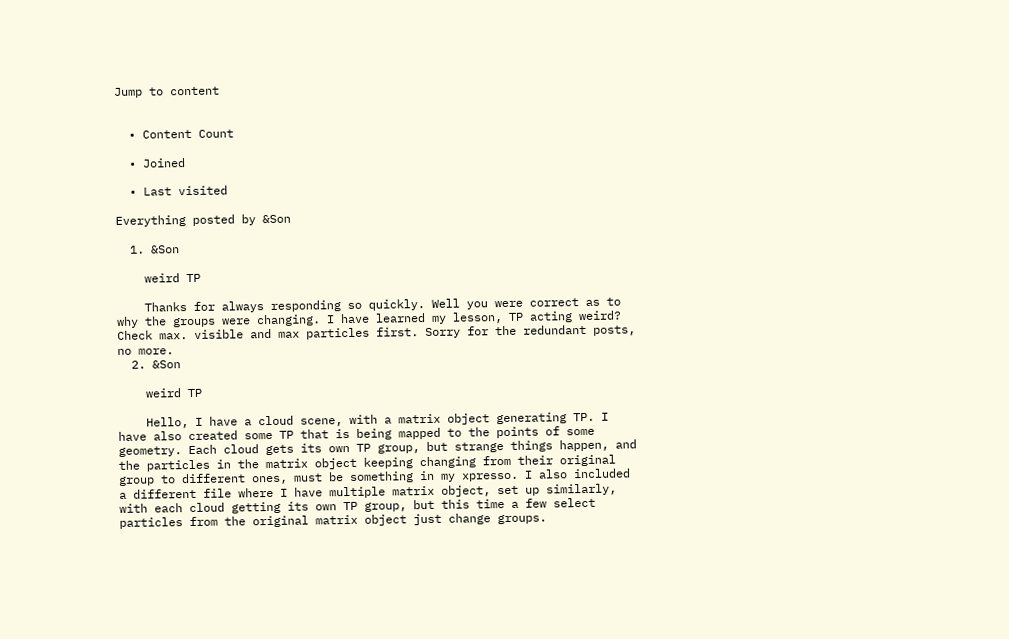Jump to content


  • Content Count

  • Joined

  • Last visited

Everything posted by &Son

  1. &Son

    weird TP

    Thanks for always responding so quickly. Well you were correct as to why the groups were changing. I have learned my lesson, TP acting weird? Check max. visible and max particles first. Sorry for the redundant posts, no more.
  2. &Son

    weird TP

    Hello, I have a cloud scene, with a matrix object generating TP. I have also created some TP that is being mapped to the points of some geometry. Each cloud gets its own TP group, but strange things happen, and the particles in the matrix object keeping changing from their original group to different ones, must be something in my xpresso. I also included a different file where I have multiple matrix object, set up similarly, with each cloud getting its own TP group, but this time a few select particles from the original matrix object just change groups.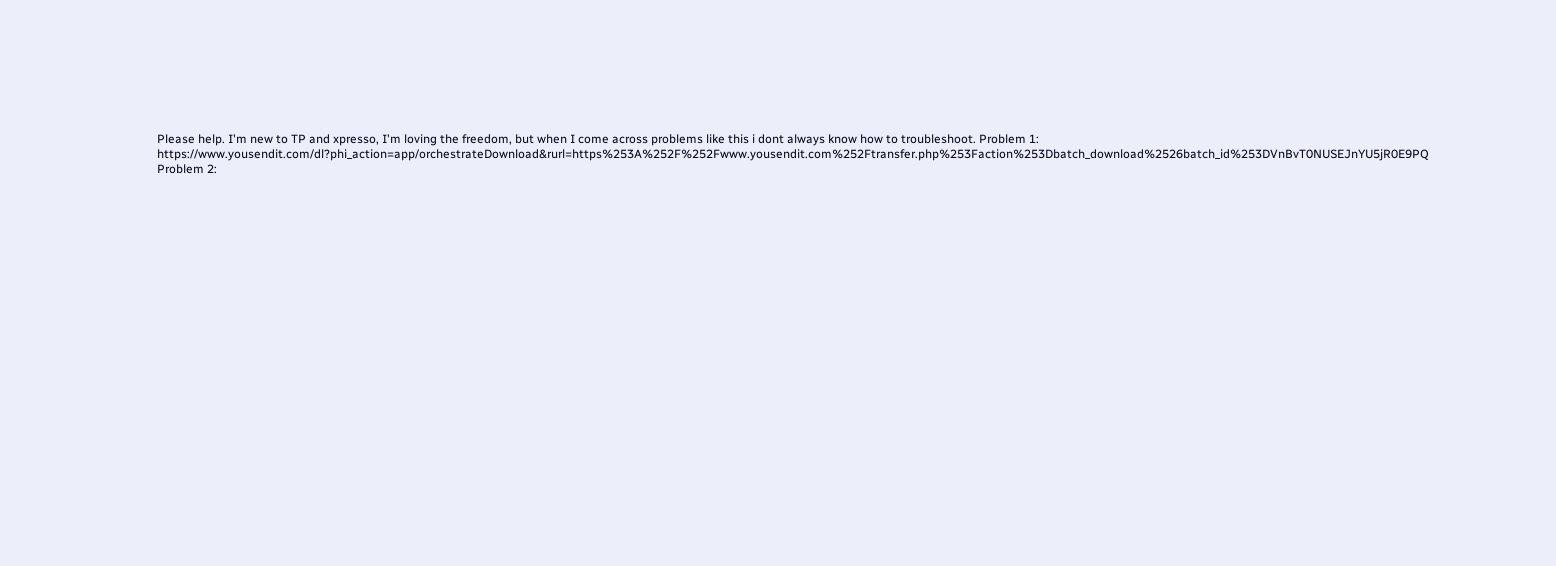Please help. I'm new to TP and xpresso, I'm loving the freedom, but when I come across problems like this i dont always know how to troubleshoot. Problem 1: https://www.yousendit.com/dl?phi_action=app/orchestrateDownload&rurl=https%253A%252F%252Fwww.yousendit.com%252Ftransfer.php%253Faction%253Dbatch_download%2526batch_id%253DVnBvT0NUSEJnYU5jR0E9PQ Problem 2: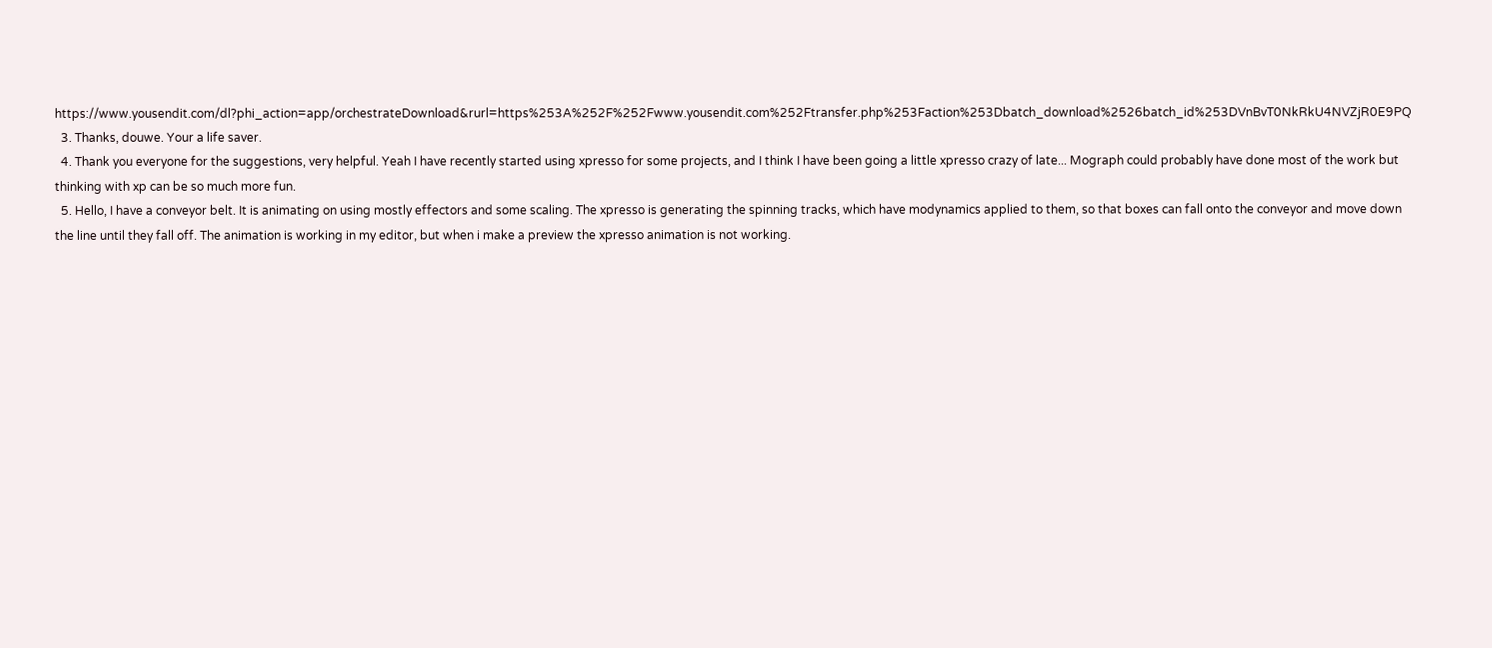https://www.yousendit.com/dl?phi_action=app/orchestrateDownload&rurl=https%253A%252F%252Fwww.yousendit.com%252Ftransfer.php%253Faction%253Dbatch_download%2526batch_id%253DVnBvT0NkRkU4NVZjR0E9PQ
  3. Thanks, douwe. Your a life saver.
  4. Thank you everyone for the suggestions, very helpful. Yeah I have recently started using xpresso for some projects, and I think I have been going a little xpresso crazy of late... Mograph could probably have done most of the work but thinking with xp can be so much more fun.
  5. Hello, I have a conveyor belt. It is animating on using mostly effectors and some scaling. The xpresso is generating the spinning tracks, which have modynamics applied to them, so that boxes can fall onto the conveyor and move down the line until they fall off. The animation is working in my editor, but when i make a preview the xpresso animation is not working.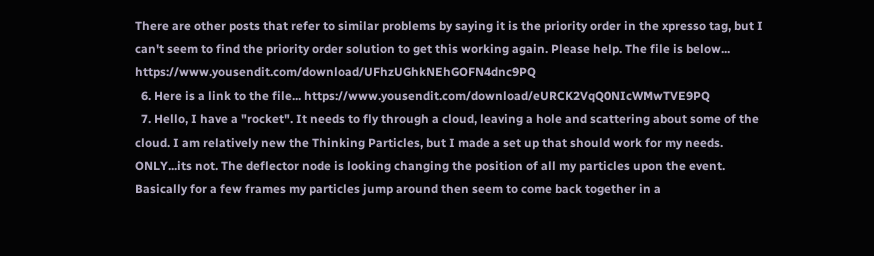There are other posts that refer to similar problems by saying it is the priority order in the xpresso tag, but I can't seem to find the priority order solution to get this working again. Please help. The file is below... https://www.yousendit.com/download/UFhzUGhkNEhGOFN4dnc9PQ
  6. Here is a link to the file... https://www.yousendit.com/download/eURCK2VqQ0NIcWMwTVE9PQ
  7. Hello, I have a "rocket". It needs to fly through a cloud, leaving a hole and scattering about some of the cloud. I am relatively new the Thinking Particles, but I made a set up that should work for my needs. ONLY...its not. The deflector node is looking changing the position of all my particles upon the event. Basically for a few frames my particles jump around then seem to come back together in a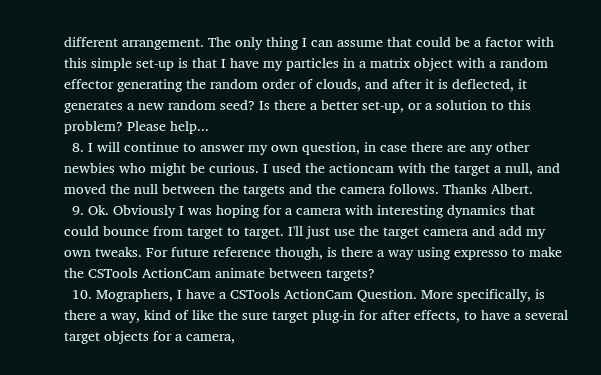different arrangement. The only thing I can assume that could be a factor with this simple set-up is that I have my particles in a matrix object with a random effector generating the random order of clouds, and after it is deflected, it generates a new random seed? Is there a better set-up, or a solution to this problem? Please help...
  8. I will continue to answer my own question, in case there are any other newbies who might be curious. I used the actioncam with the target a null, and moved the null between the targets and the camera follows. Thanks Albert.
  9. Ok. Obviously I was hoping for a camera with interesting dynamics that could bounce from target to target. I'll just use the target camera and add my own tweaks. For future reference though, is there a way using expresso to make the CSTools ActionCam animate between targets?
  10. Mographers, I have a CSTools ActionCam Question. More specifically, is there a way, kind of like the sure target plug-in for after effects, to have a several target objects for a camera,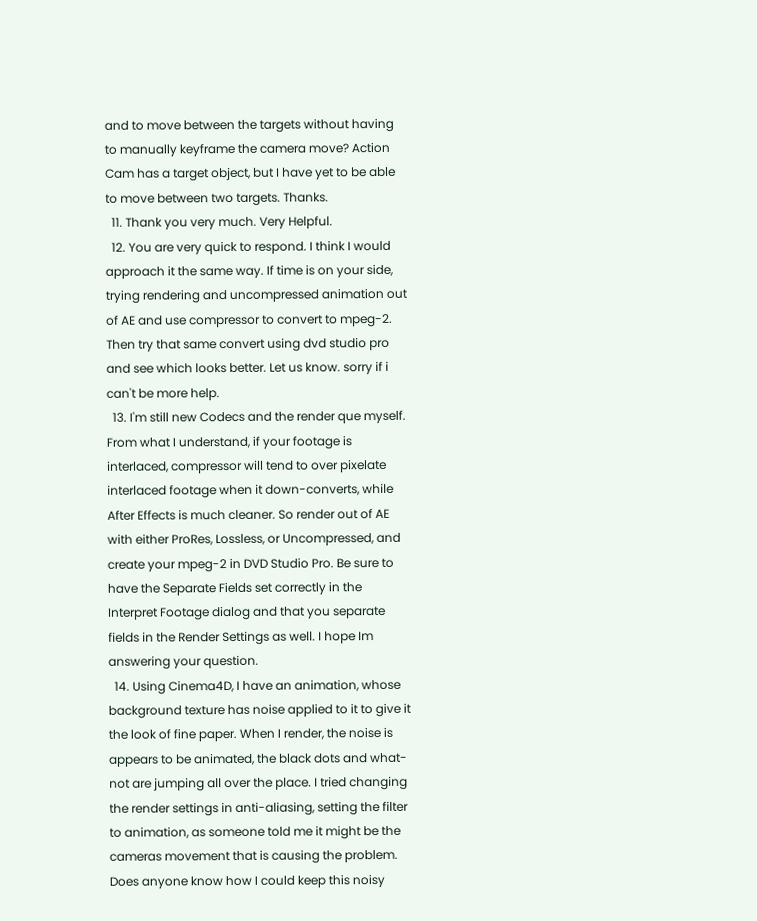and to move between the targets without having to manually keyframe the camera move? Action Cam has a target object, but I have yet to be able to move between two targets. Thanks.
  11. Thank you very much. Very Helpful.
  12. You are very quick to respond. I think I would approach it the same way. If time is on your side, trying rendering and uncompressed animation out of AE and use compressor to convert to mpeg-2. Then try that same convert using dvd studio pro and see which looks better. Let us know. sorry if i can't be more help.
  13. I'm still new Codecs and the render que myself. From what I understand, if your footage is interlaced, compressor will tend to over pixelate interlaced footage when it down-converts, while After Effects is much cleaner. So render out of AE with either ProRes, Lossless, or Uncompressed, and create your mpeg-2 in DVD Studio Pro. Be sure to have the Separate Fields set correctly in the Interpret Footage dialog and that you separate fields in the Render Settings as well. I hope Im answering your question.
  14. Using Cinema4D, I have an animation, whose background texture has noise applied to it to give it the look of fine paper. When I render, the noise is appears to be animated, the black dots and what-not are jumping all over the place. I tried changing the render settings in anti-aliasing, setting the filter to animation, as someone told me it might be the cameras movement that is causing the problem. Does anyone know how I could keep this noisy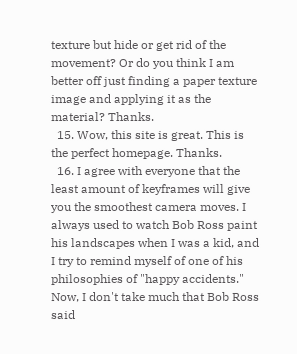texture but hide or get rid of the movement? Or do you think I am better off just finding a paper texture image and applying it as the material? Thanks.
  15. Wow, this site is great. This is the perfect homepage. Thanks.
  16. I agree with everyone that the least amount of keyframes will give you the smoothest camera moves. I always used to watch Bob Ross paint his landscapes when I was a kid, and I try to remind myself of one of his philosophies of "happy accidents." Now, I don't take much that Bob Ross said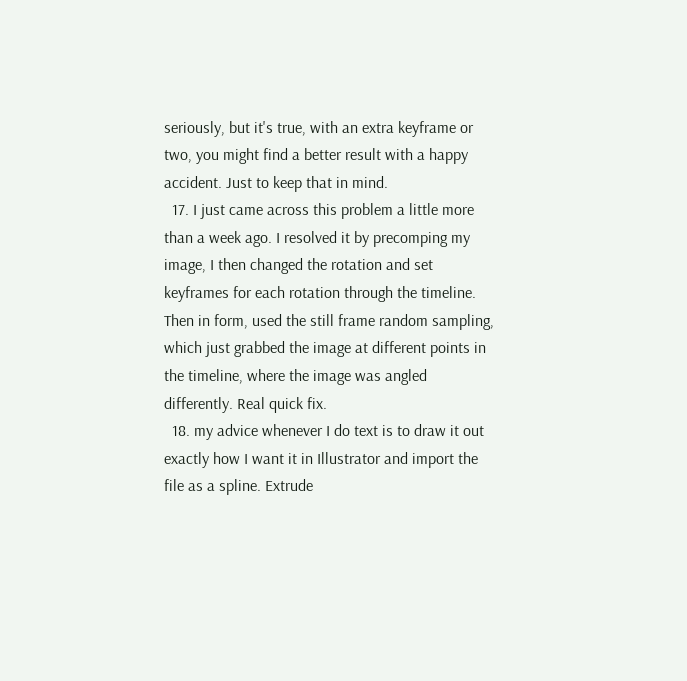seriously, but it's true, with an extra keyframe or two, you might find a better result with a happy accident. Just to keep that in mind.
  17. I just came across this problem a little more than a week ago. I resolved it by precomping my image, I then changed the rotation and set keyframes for each rotation through the timeline. Then in form, used the still frame random sampling, which just grabbed the image at different points in the timeline, where the image was angled differently. Real quick fix.
  18. my advice whenever I do text is to draw it out exactly how I want it in Illustrator and import the file as a spline. Extrude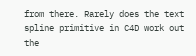from there. Rarely does the text spline primitive in C4D work out the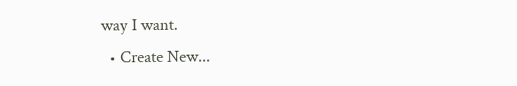way I want.
  • Create New...